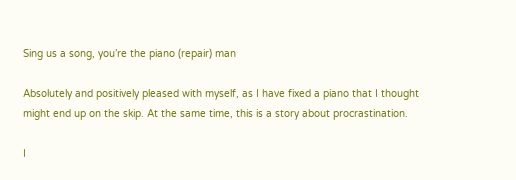Sing us a song, you’re the piano (repair) man

Absolutely and positively pleased with myself, as I have fixed a piano that I thought might end up on the skip. At the same time, this is a story about procrastination.

I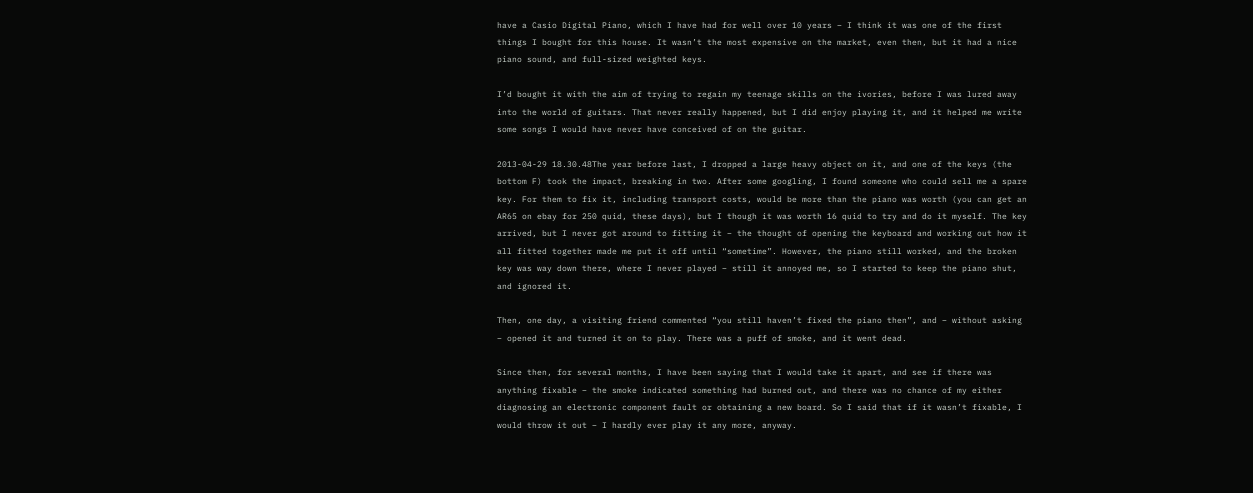have a Casio Digital Piano, which I have had for well over 10 years – I think it was one of the first things I bought for this house. It wasn’t the most expensive on the market, even then, but it had a nice piano sound, and full-sized weighted keys.

I’d bought it with the aim of trying to regain my teenage skills on the ivories, before I was lured away into the world of guitars. That never really happened, but I did enjoy playing it, and it helped me write some songs I would have never have conceived of on the guitar.

2013-04-29 18.30.48The year before last, I dropped a large heavy object on it, and one of the keys (the bottom F) took the impact, breaking in two. After some googling, I found someone who could sell me a spare key. For them to fix it, including transport costs, would be more than the piano was worth (you can get an AR65 on ebay for 250 quid, these days), but I though it was worth 16 quid to try and do it myself. The key arrived, but I never got around to fitting it – the thought of opening the keyboard and working out how it all fitted together made me put it off until “sometime”. However, the piano still worked, and the broken key was way down there, where I never played – still it annoyed me, so I started to keep the piano shut, and ignored it.

Then, one day, a visiting friend commented “you still haven’t fixed the piano then”, and – without asking – opened it and turned it on to play. There was a puff of smoke, and it went dead.

Since then, for several months, I have been saying that I would take it apart, and see if there was anything fixable – the smoke indicated something had burned out, and there was no chance of my either diagnosing an electronic component fault or obtaining a new board. So I said that if it wasn’t fixable, I would throw it out – I hardly ever play it any more, anyway.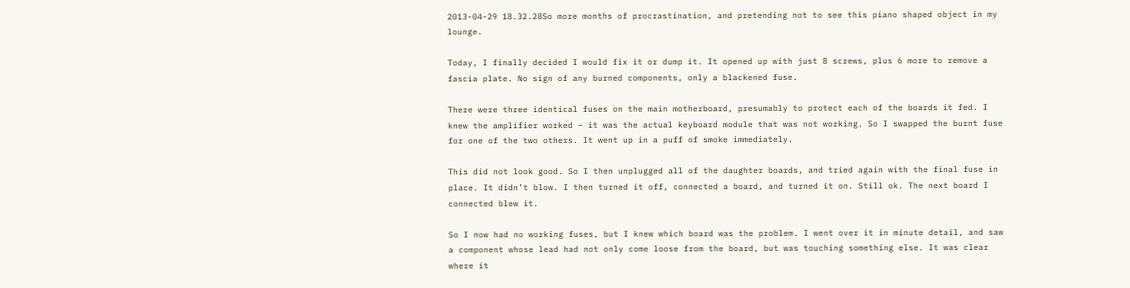2013-04-29 18.32.28So more months of procrastination, and pretending not to see this piano shaped object in my lounge.

Today, I finally decided I would fix it or dump it. It opened up with just 8 screws, plus 6 more to remove a fascia plate. No sign of any burned components, only a blackened fuse.

There were three identical fuses on the main motherboard, presumably to protect each of the boards it fed. I knew the amplifier worked – it was the actual keyboard module that was not working. So I swapped the burnt fuse for one of the two others. It went up in a puff of smoke immediately.

This did not look good. So I then unplugged all of the daughter boards, and tried again with the final fuse in place. It didn’t blow. I then turned it off, connected a board, and turned it on. Still ok. The next board I connected blew it.

So I now had no working fuses, but I knew which board was the problem. I went over it in minute detail, and saw a component whose lead had not only come loose from the board, but was touching something else. It was clear where it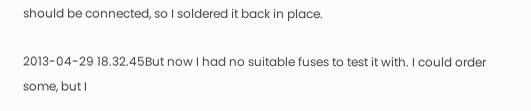should be connected, so I soldered it back in place.

2013-04-29 18.32.45But now I had no suitable fuses to test it with. I could order some, but I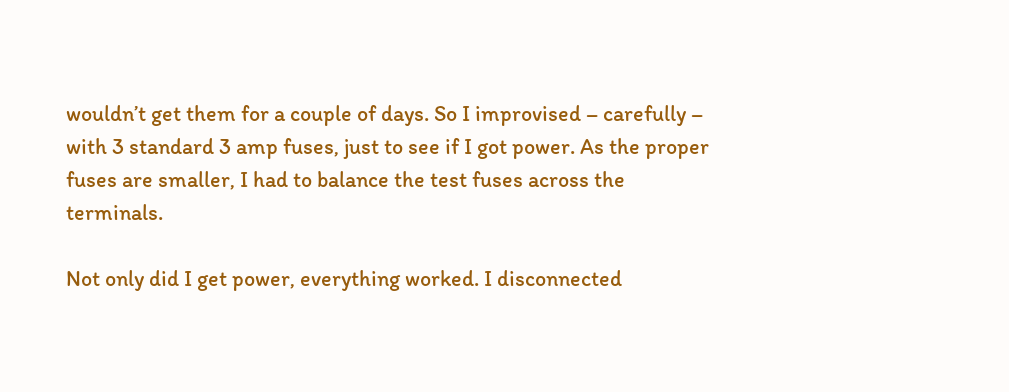wouldn’t get them for a couple of days. So I improvised – carefully – with 3 standard 3 amp fuses, just to see if I got power. As the proper fuses are smaller, I had to balance the test fuses across the terminals.

Not only did I get power, everything worked. I disconnected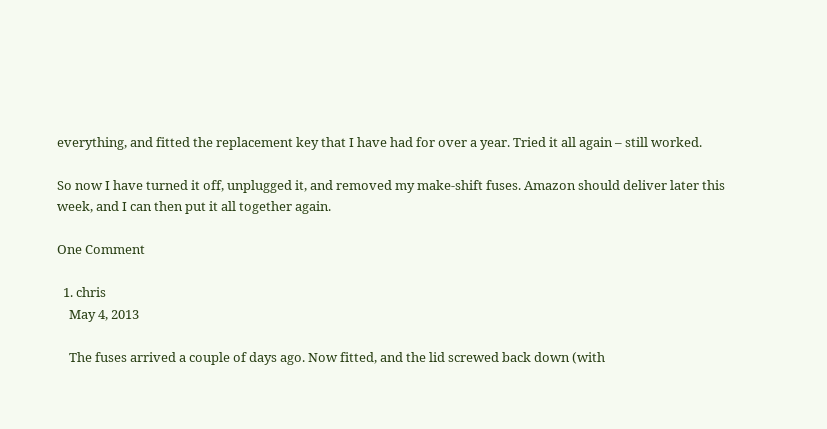everything, and fitted the replacement key that I have had for over a year. Tried it all again – still worked.

So now I have turned it off, unplugged it, and removed my make-shift fuses. Amazon should deliver later this week, and I can then put it all together again.

One Comment

  1. chris
    May 4, 2013

    The fuses arrived a couple of days ago. Now fitted, and the lid screwed back down (with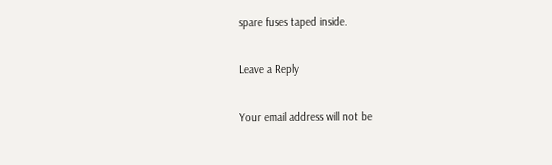spare fuses taped inside.

Leave a Reply

Your email address will not be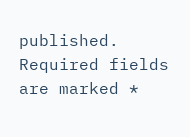published. Required fields are marked *